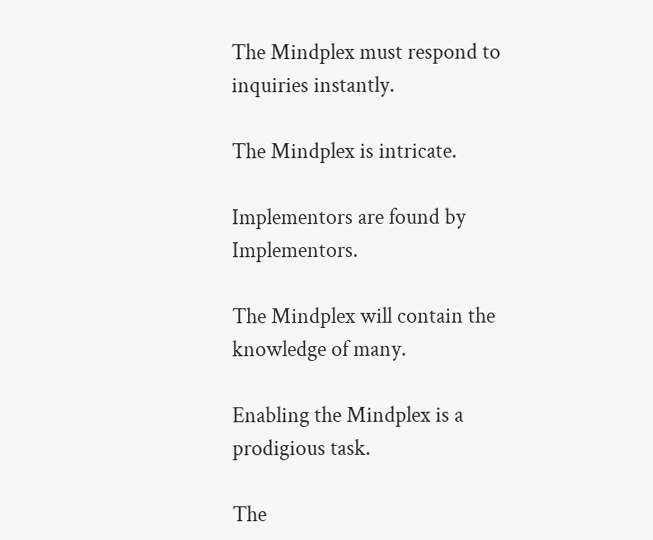The Mindplex must respond to inquiries instantly.

The Mindplex is intricate.

Implementors are found by Implementors.

The Mindplex will contain the knowledge of many.

Enabling the Mindplex is a prodigious task.

The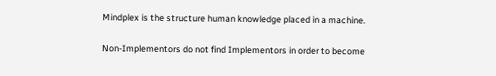Mindplex is the structure human knowledge placed in a machine.

Non-Implementors do not find Implementors in order to become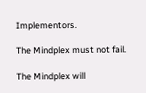Implementors.

The Mindplex must not fail.

The Mindplex will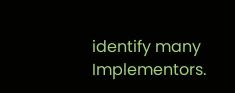identify many Implementors.